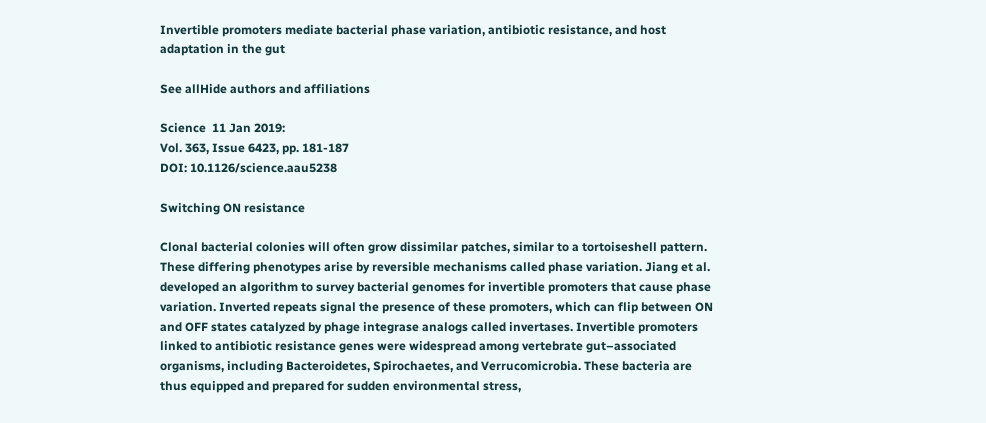Invertible promoters mediate bacterial phase variation, antibiotic resistance, and host adaptation in the gut

See allHide authors and affiliations

Science  11 Jan 2019:
Vol. 363, Issue 6423, pp. 181-187
DOI: 10.1126/science.aau5238

Switching ON resistance

Clonal bacterial colonies will often grow dissimilar patches, similar to a tortoiseshell pattern. These differing phenotypes arise by reversible mechanisms called phase variation. Jiang et al. developed an algorithm to survey bacterial genomes for invertible promoters that cause phase variation. Inverted repeats signal the presence of these promoters, which can flip between ON and OFF states catalyzed by phage integrase analogs called invertases. Invertible promoters linked to antibiotic resistance genes were widespread among vertebrate gut–associated organisms, including Bacteroidetes, Spirochaetes, and Verrucomicrobia. These bacteria are thus equipped and prepared for sudden environmental stress,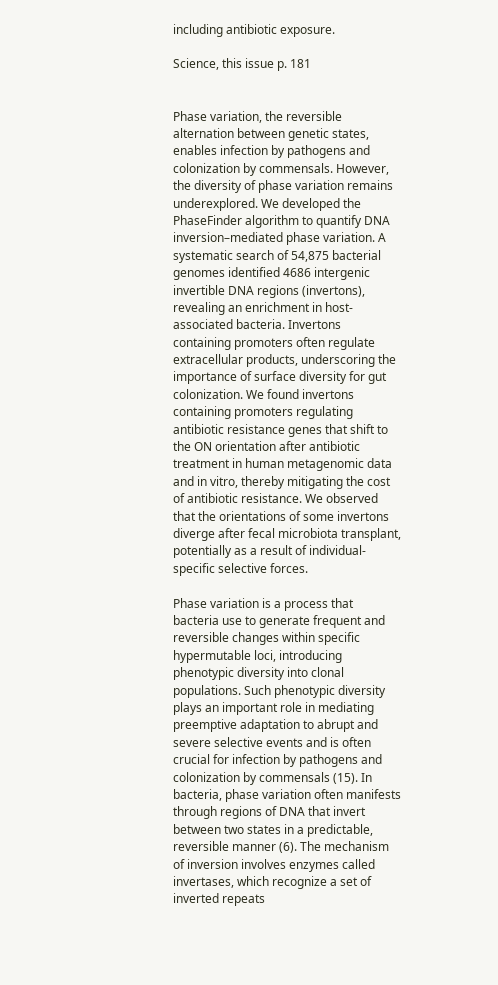including antibiotic exposure.

Science, this issue p. 181


Phase variation, the reversible alternation between genetic states, enables infection by pathogens and colonization by commensals. However, the diversity of phase variation remains underexplored. We developed the PhaseFinder algorithm to quantify DNA inversion–mediated phase variation. A systematic search of 54,875 bacterial genomes identified 4686 intergenic invertible DNA regions (invertons), revealing an enrichment in host-associated bacteria. Invertons containing promoters often regulate extracellular products, underscoring the importance of surface diversity for gut colonization. We found invertons containing promoters regulating antibiotic resistance genes that shift to the ON orientation after antibiotic treatment in human metagenomic data and in vitro, thereby mitigating the cost of antibiotic resistance. We observed that the orientations of some invertons diverge after fecal microbiota transplant, potentially as a result of individual-specific selective forces.

Phase variation is a process that bacteria use to generate frequent and reversible changes within specific hypermutable loci, introducing phenotypic diversity into clonal populations. Such phenotypic diversity plays an important role in mediating preemptive adaptation to abrupt and severe selective events and is often crucial for infection by pathogens and colonization by commensals (15). In bacteria, phase variation often manifests through regions of DNA that invert between two states in a predictable, reversible manner (6). The mechanism of inversion involves enzymes called invertases, which recognize a set of inverted repeats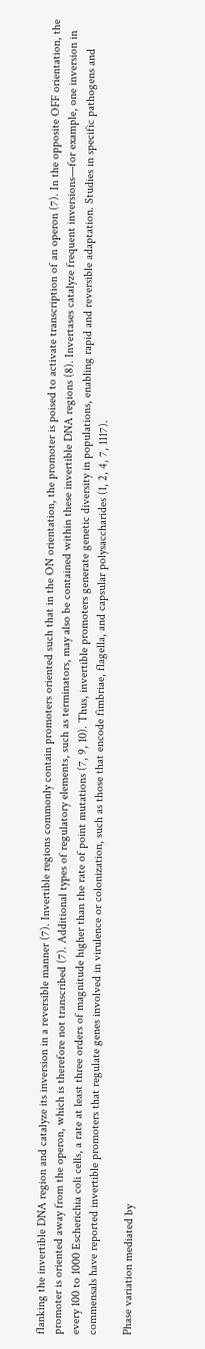flanking the invertible DNA region and catalyze its inversion in a reversible manner (7). Invertible regions commonly contain promoters oriented such that in the ON orientation, the promoter is poised to activate transcription of an operon (7). In the opposite OFF orientation, the promoter is oriented away from the operon, which is therefore not transcribed (7). Additional types of regulatory elements, such as terminators, may also be contained within these invertible DNA regions (8). Invertases catalyze frequent inversions—for example, one inversion in every 100 to 1000 Escherichia coli cells, a rate at least three orders of magnitude higher than the rate of point mutations (7, 9, 10). Thus, invertible promoters generate genetic diversity in populations, enabling rapid and reversible adaptation. Studies in specific pathogens and commensals have reported invertible promoters that regulate genes involved in virulence or colonization, such as those that encode fimbriae, flagella, and capsular polysaccharides (1, 2, 4, 7, 1117).

Phase variation mediated by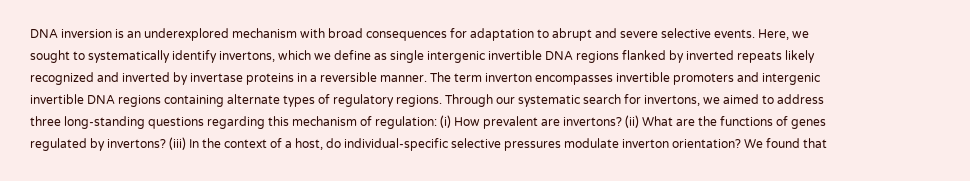DNA inversion is an underexplored mechanism with broad consequences for adaptation to abrupt and severe selective events. Here, we sought to systematically identify invertons, which we define as single intergenic invertible DNA regions flanked by inverted repeats likely recognized and inverted by invertase proteins in a reversible manner. The term inverton encompasses invertible promoters and intergenic invertible DNA regions containing alternate types of regulatory regions. Through our systematic search for invertons, we aimed to address three long-standing questions regarding this mechanism of regulation: (i) How prevalent are invertons? (ii) What are the functions of genes regulated by invertons? (iii) In the context of a host, do individual-specific selective pressures modulate inverton orientation? We found that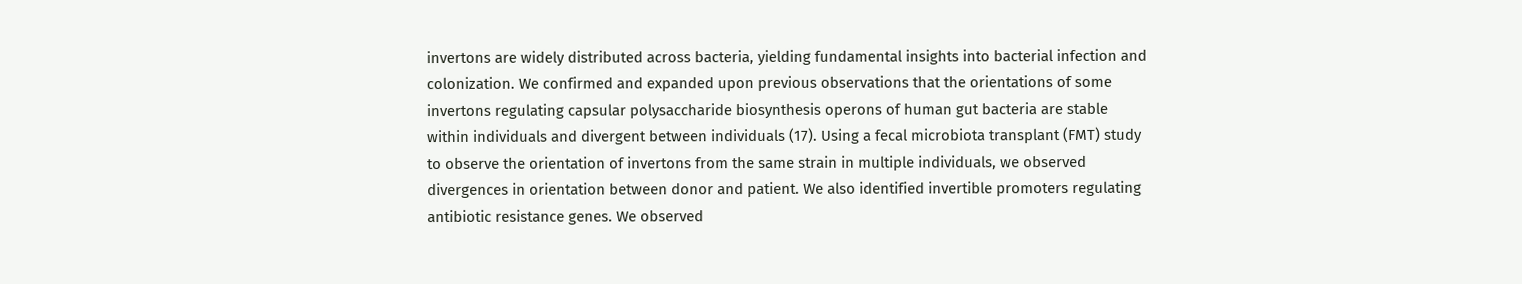invertons are widely distributed across bacteria, yielding fundamental insights into bacterial infection and colonization. We confirmed and expanded upon previous observations that the orientations of some invertons regulating capsular polysaccharide biosynthesis operons of human gut bacteria are stable within individuals and divergent between individuals (17). Using a fecal microbiota transplant (FMT) study to observe the orientation of invertons from the same strain in multiple individuals, we observed divergences in orientation between donor and patient. We also identified invertible promoters regulating antibiotic resistance genes. We observed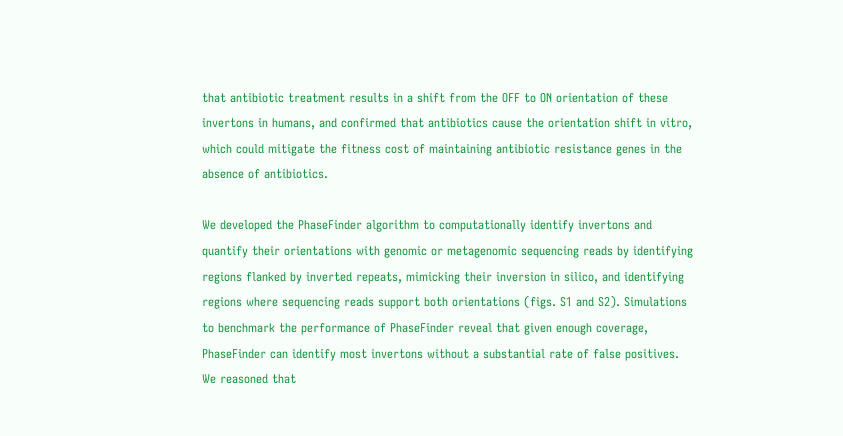that antibiotic treatment results in a shift from the OFF to ON orientation of these invertons in humans, and confirmed that antibiotics cause the orientation shift in vitro, which could mitigate the fitness cost of maintaining antibiotic resistance genes in the absence of antibiotics.

We developed the PhaseFinder algorithm to computationally identify invertons and quantify their orientations with genomic or metagenomic sequencing reads by identifying regions flanked by inverted repeats, mimicking their inversion in silico, and identifying regions where sequencing reads support both orientations (figs. S1 and S2). Simulations to benchmark the performance of PhaseFinder reveal that given enough coverage, PhaseFinder can identify most invertons without a substantial rate of false positives. We reasoned that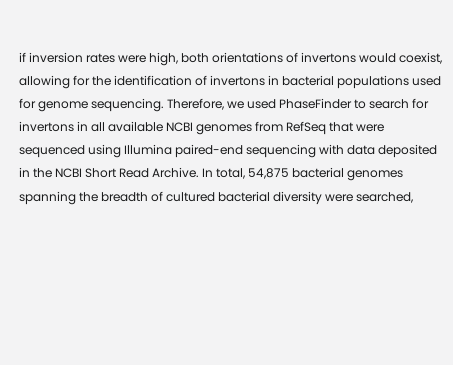if inversion rates were high, both orientations of invertons would coexist, allowing for the identification of invertons in bacterial populations used for genome sequencing. Therefore, we used PhaseFinder to search for invertons in all available NCBI genomes from RefSeq that were sequenced using Illumina paired-end sequencing with data deposited in the NCBI Short Read Archive. In total, 54,875 bacterial genomes spanning the breadth of cultured bacterial diversity were searched,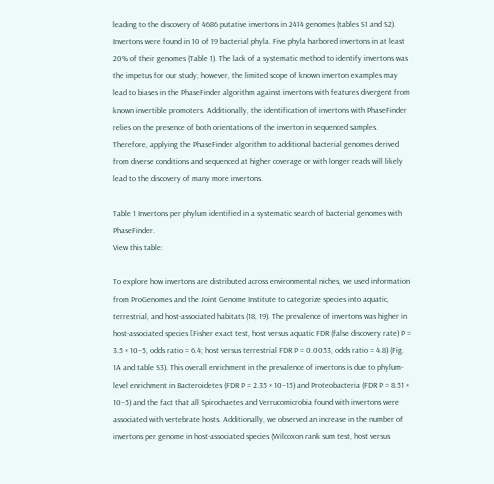leading to the discovery of 4686 putative invertons in 2414 genomes (tables S1 and S2). Invertons were found in 10 of 19 bacterial phyla. Five phyla harbored invertons in at least 20% of their genomes (Table 1). The lack of a systematic method to identify invertons was the impetus for our study; however, the limited scope of known inverton examples may lead to biases in the PhaseFinder algorithm against invertons with features divergent from known invertible promoters. Additionally, the identification of invertons with PhaseFinder relies on the presence of both orientations of the inverton in sequenced samples. Therefore, applying the PhaseFinder algorithm to additional bacterial genomes derived from diverse conditions and sequenced at higher coverage or with longer reads will likely lead to the discovery of many more invertons.

Table 1 Invertons per phylum identified in a systematic search of bacterial genomes with PhaseFinder.
View this table:

To explore how invertons are distributed across environmental niches, we used information from ProGenomes and the Joint Genome Institute to categorize species into aquatic, terrestrial, and host-associated habitats (18, 19). The prevalence of invertons was higher in host-associated species [Fisher exact test, host versus aquatic FDR (false discovery rate) P = 3.5 × 10–5, odds ratio = 6.4; host versus terrestrial FDR P = 0.0053, odds ratio = 4.8) (Fig. 1A and table S3). This overall enrichment in the prevalence of invertons is due to phylum-level enrichment in Bacteroidetes (FDR P = 2.35 × 10–15) and Proteobacteria (FDR P = 8.51 × 10–5) and the fact that all Spirochaetes and Verrucomicrobia found with invertons were associated with vertebrate hosts. Additionally, we observed an increase in the number of invertons per genome in host-associated species (Wilcoxon rank sum test, host versus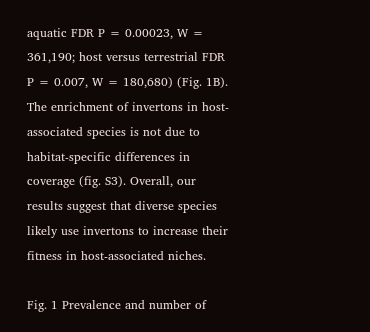aquatic FDR P = 0.00023, W = 361,190; host versus terrestrial FDR P = 0.007, W = 180,680) (Fig. 1B). The enrichment of invertons in host-associated species is not due to habitat-specific differences in coverage (fig. S3). Overall, our results suggest that diverse species likely use invertons to increase their fitness in host-associated niches.

Fig. 1 Prevalence and number of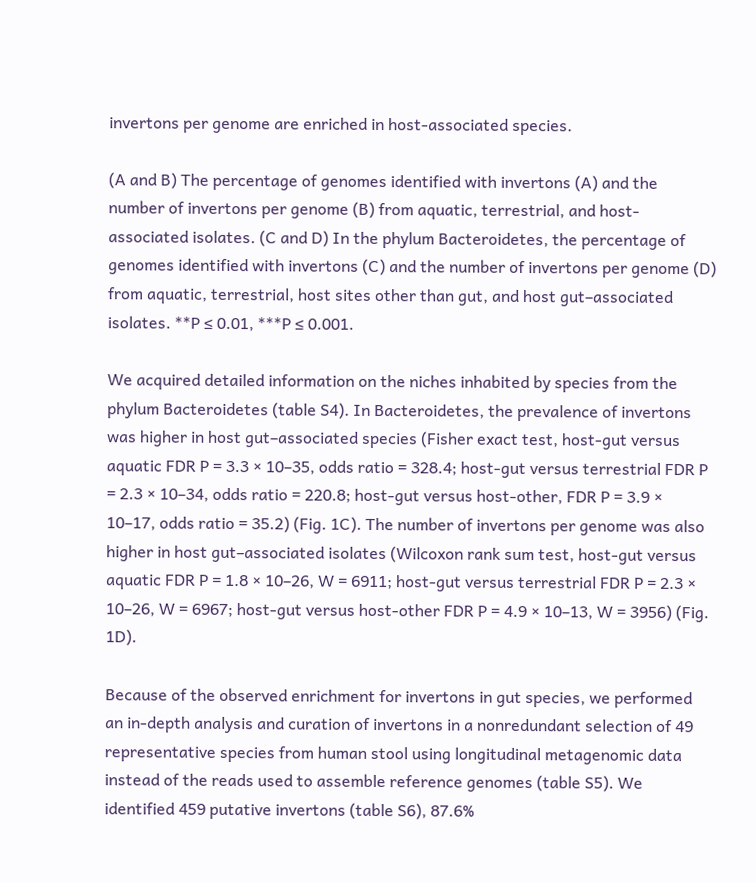invertons per genome are enriched in host-associated species.

(A and B) The percentage of genomes identified with invertons (A) and the number of invertons per genome (B) from aquatic, terrestrial, and host-associated isolates. (C and D) In the phylum Bacteroidetes, the percentage of genomes identified with invertons (C) and the number of invertons per genome (D) from aquatic, terrestrial, host sites other than gut, and host gut–associated isolates. **P ≤ 0.01, ***P ≤ 0.001.

We acquired detailed information on the niches inhabited by species from the phylum Bacteroidetes (table S4). In Bacteroidetes, the prevalence of invertons was higher in host gut–associated species (Fisher exact test, host-gut versus aquatic FDR P = 3.3 × 10–35, odds ratio = 328.4; host-gut versus terrestrial FDR P = 2.3 × 10–34, odds ratio = 220.8; host-gut versus host-other, FDR P = 3.9 × 10–17, odds ratio = 35.2) (Fig. 1C). The number of invertons per genome was also higher in host gut–associated isolates (Wilcoxon rank sum test, host-gut versus aquatic FDR P = 1.8 × 10–26, W = 6911; host-gut versus terrestrial FDR P = 2.3 × 10–26, W = 6967; host-gut versus host-other FDR P = 4.9 × 10–13, W = 3956) (Fig. 1D).

Because of the observed enrichment for invertons in gut species, we performed an in-depth analysis and curation of invertons in a nonredundant selection of 49 representative species from human stool using longitudinal metagenomic data instead of the reads used to assemble reference genomes (table S5). We identified 459 putative invertons (table S6), 87.6%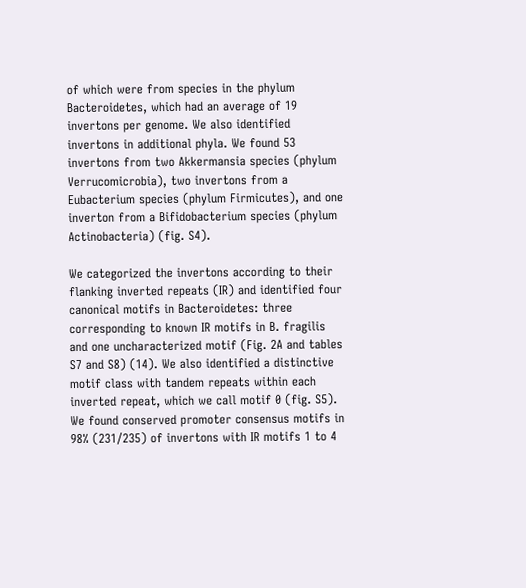of which were from species in the phylum Bacteroidetes, which had an average of 19 invertons per genome. We also identified invertons in additional phyla. We found 53 invertons from two Akkermansia species (phylum Verrucomicrobia), two invertons from a Eubacterium species (phylum Firmicutes), and one inverton from a Bifidobacterium species (phylum Actinobacteria) (fig. S4).

We categorized the invertons according to their flanking inverted repeats (IR) and identified four canonical motifs in Bacteroidetes: three corresponding to known IR motifs in B. fragilis and one uncharacterized motif (Fig. 2A and tables S7 and S8) (14). We also identified a distinctive motif class with tandem repeats within each inverted repeat, which we call motif 0 (fig. S5). We found conserved promoter consensus motifs in 98% (231/235) of invertons with IR motifs 1 to 4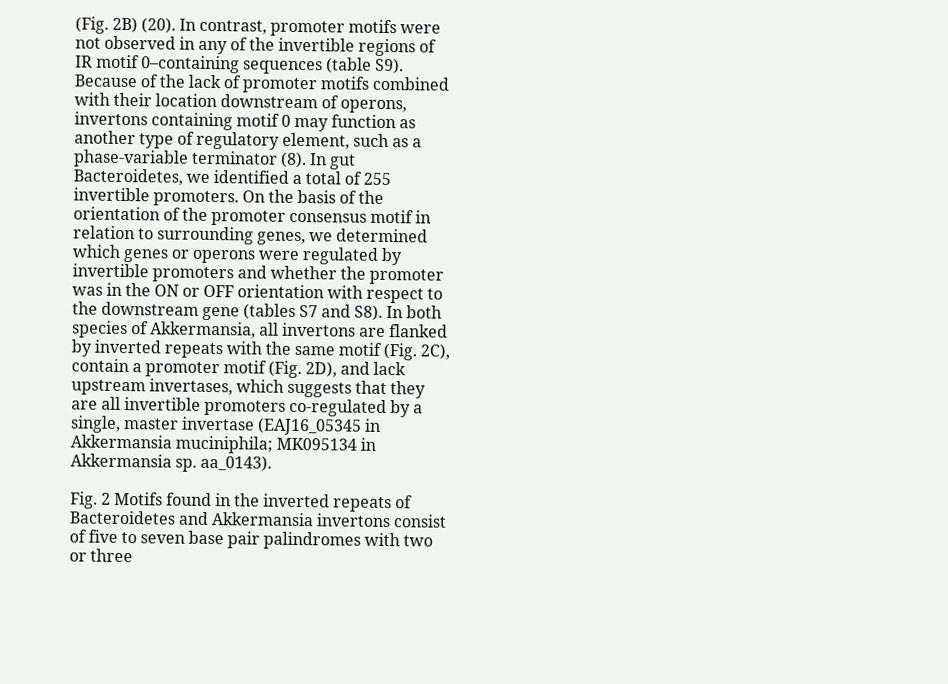(Fig. 2B) (20). In contrast, promoter motifs were not observed in any of the invertible regions of IR motif 0–containing sequences (table S9). Because of the lack of promoter motifs combined with their location downstream of operons, invertons containing motif 0 may function as another type of regulatory element, such as a phase-variable terminator (8). In gut Bacteroidetes, we identified a total of 255 invertible promoters. On the basis of the orientation of the promoter consensus motif in relation to surrounding genes, we determined which genes or operons were regulated by invertible promoters and whether the promoter was in the ON or OFF orientation with respect to the downstream gene (tables S7 and S8). In both species of Akkermansia, all invertons are flanked by inverted repeats with the same motif (Fig. 2C), contain a promoter motif (Fig. 2D), and lack upstream invertases, which suggests that they are all invertible promoters co-regulated by a single, master invertase (EAJ16_05345 in Akkermansia muciniphila; MK095134 in Akkermansia sp. aa_0143).

Fig. 2 Motifs found in the inverted repeats of Bacteroidetes and Akkermansia invertons consist of five to seven base pair palindromes with two or three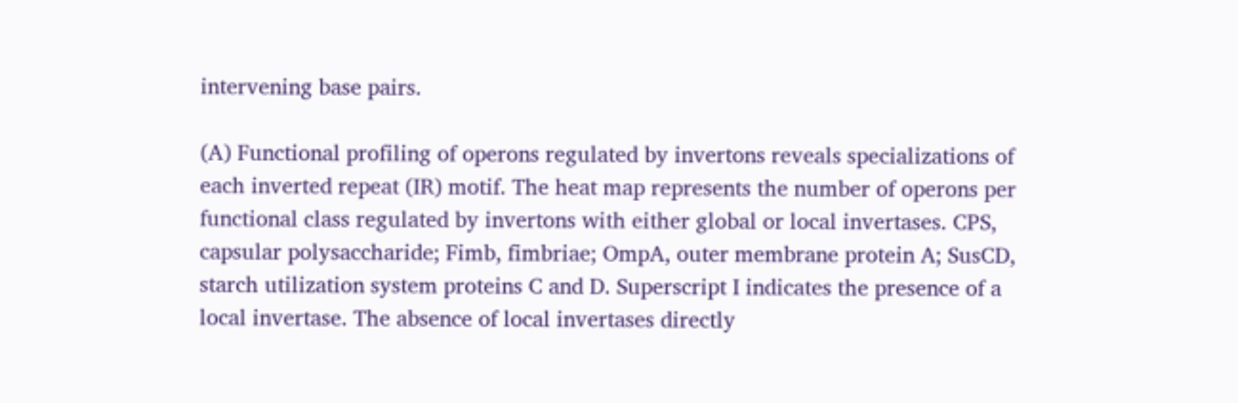intervening base pairs.

(A) Functional profiling of operons regulated by invertons reveals specializations of each inverted repeat (IR) motif. The heat map represents the number of operons per functional class regulated by invertons with either global or local invertases. CPS, capsular polysaccharide; Fimb, fimbriae; OmpA, outer membrane protein A; SusCD, starch utilization system proteins C and D. Superscript I indicates the presence of a local invertase. The absence of local invertases directly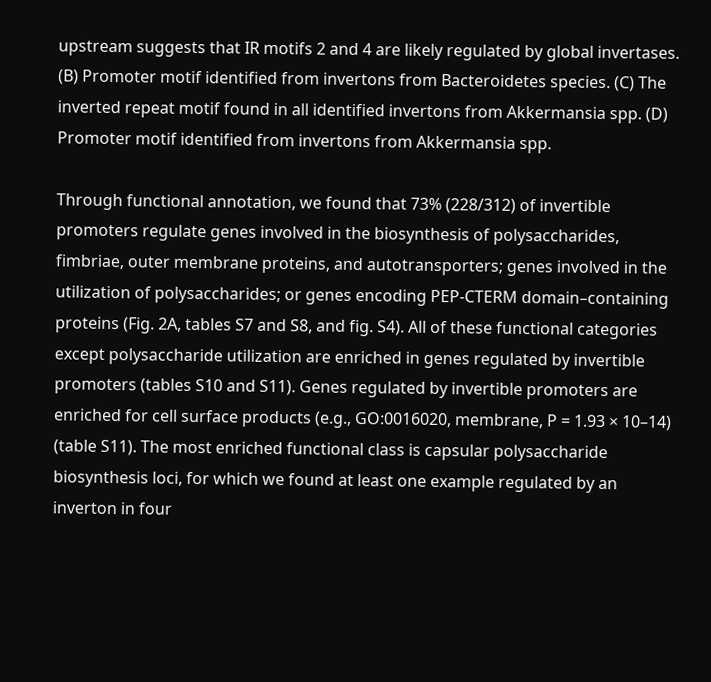upstream suggests that IR motifs 2 and 4 are likely regulated by global invertases. (B) Promoter motif identified from invertons from Bacteroidetes species. (C) The inverted repeat motif found in all identified invertons from Akkermansia spp. (D) Promoter motif identified from invertons from Akkermansia spp.

Through functional annotation, we found that 73% (228/312) of invertible promoters regulate genes involved in the biosynthesis of polysaccharides, fimbriae, outer membrane proteins, and autotransporters; genes involved in the utilization of polysaccharides; or genes encoding PEP-CTERM domain–containing proteins (Fig. 2A, tables S7 and S8, and fig. S4). All of these functional categories except polysaccharide utilization are enriched in genes regulated by invertible promoters (tables S10 and S11). Genes regulated by invertible promoters are enriched for cell surface products (e.g., GO:0016020, membrane, P = 1.93 × 10–14) (table S11). The most enriched functional class is capsular polysaccharide biosynthesis loci, for which we found at least one example regulated by an inverton in four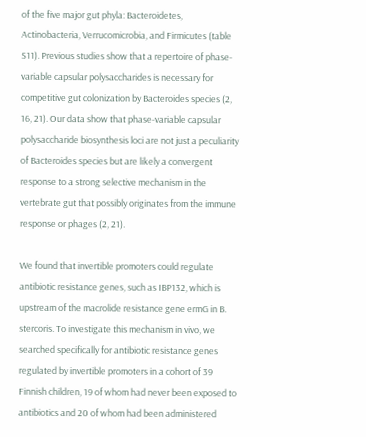of the five major gut phyla: Bacteroidetes, Actinobacteria, Verrucomicrobia, and Firmicutes (table S11). Previous studies show that a repertoire of phase-variable capsular polysaccharides is necessary for competitive gut colonization by Bacteroides species (2, 16, 21). Our data show that phase-variable capsular polysaccharide biosynthesis loci are not just a peculiarity of Bacteroides species but are likely a convergent response to a strong selective mechanism in the vertebrate gut that possibly originates from the immune response or phages (2, 21).

We found that invertible promoters could regulate antibiotic resistance genes, such as IBP132, which is upstream of the macrolide resistance gene ermG in B. stercoris. To investigate this mechanism in vivo, we searched specifically for antibiotic resistance genes regulated by invertible promoters in a cohort of 39 Finnish children, 19 of whom had never been exposed to antibiotics and 20 of whom had been administered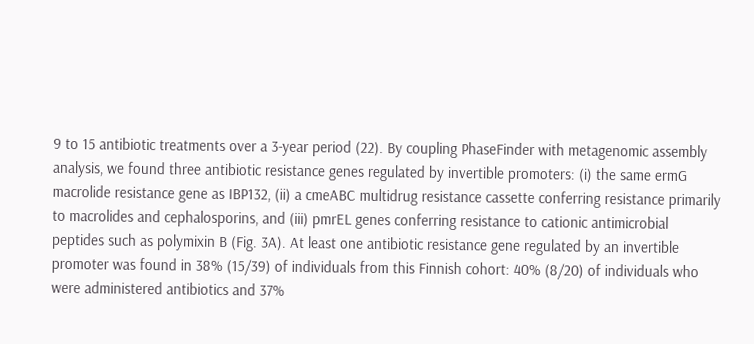9 to 15 antibiotic treatments over a 3-year period (22). By coupling PhaseFinder with metagenomic assembly analysis, we found three antibiotic resistance genes regulated by invertible promoters: (i) the same ermG macrolide resistance gene as IBP132, (ii) a cmeABC multidrug resistance cassette conferring resistance primarily to macrolides and cephalosporins, and (iii) pmrEL genes conferring resistance to cationic antimicrobial peptides such as polymixin B (Fig. 3A). At least one antibiotic resistance gene regulated by an invertible promoter was found in 38% (15/39) of individuals from this Finnish cohort: 40% (8/20) of individuals who were administered antibiotics and 37%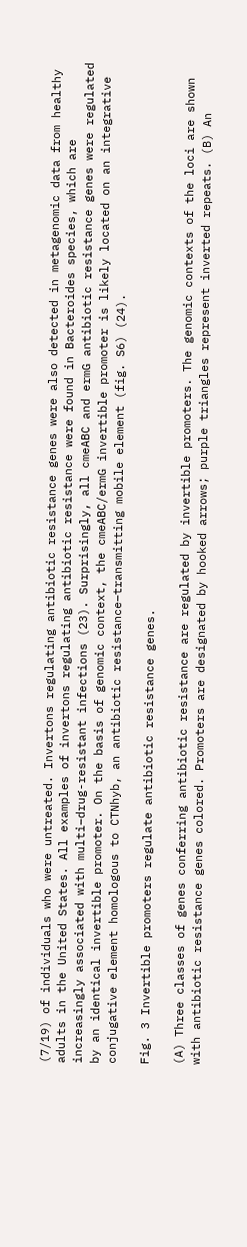(7/19) of individuals who were untreated. Invertons regulating antibiotic resistance genes were also detected in metagenomic data from healthy adults in the United States. All examples of invertons regulating antibiotic resistance were found in Bacteroides species, which are increasingly associated with multi–drug-resistant infections (23). Surprisingly, all cmeABC and ermG antibiotic resistance genes were regulated by an identical invertible promoter. On the basis of genomic context, the cmeABC/ermG invertible promoter is likely located on an integrative conjugative element homologous to CTNhyb, an antibiotic resistance–transmitting mobile element (fig. S6) (24).

Fig. 3 Invertible promoters regulate antibiotic resistance genes.

(A) Three classes of genes conferring antibiotic resistance are regulated by invertible promoters. The genomic contexts of the loci are shown with antibiotic resistance genes colored. Promoters are designated by hooked arrows; purple triangles represent inverted repeats. (B) An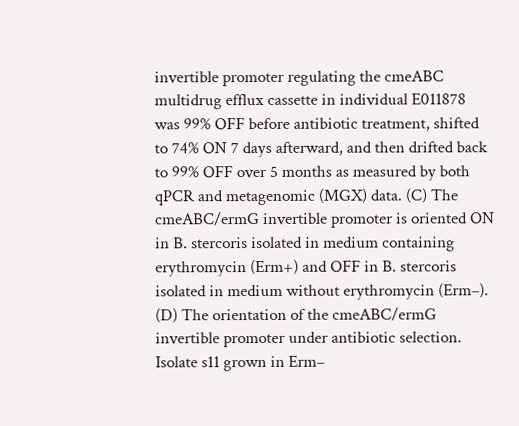invertible promoter regulating the cmeABC multidrug efflux cassette in individual E011878 was 99% OFF before antibiotic treatment, shifted to 74% ON 7 days afterward, and then drifted back to 99% OFF over 5 months as measured by both qPCR and metagenomic (MGX) data. (C) The cmeABC/ermG invertible promoter is oriented ON in B. stercoris isolated in medium containing erythromycin (Erm+) and OFF in B. stercoris isolated in medium without erythromycin (Erm–). (D) The orientation of the cmeABC/ermG invertible promoter under antibiotic selection. Isolate s11 grown in Erm–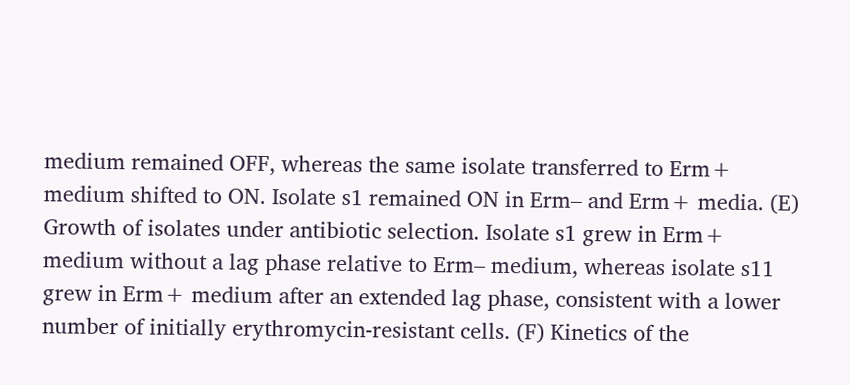medium remained OFF, whereas the same isolate transferred to Erm+ medium shifted to ON. Isolate s1 remained ON in Erm– and Erm+ media. (E) Growth of isolates under antibiotic selection. Isolate s1 grew in Erm+ medium without a lag phase relative to Erm– medium, whereas isolate s11 grew in Erm+ medium after an extended lag phase, consistent with a lower number of initially erythromycin-resistant cells. (F) Kinetics of the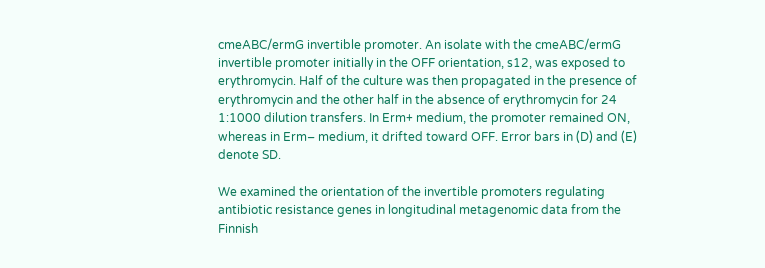cmeABC/ermG invertible promoter. An isolate with the cmeABC/ermG invertible promoter initially in the OFF orientation, s12, was exposed to erythromycin. Half of the culture was then propagated in the presence of erythromycin and the other half in the absence of erythromycin for 24 1:1000 dilution transfers. In Erm+ medium, the promoter remained ON, whereas in Erm– medium, it drifted toward OFF. Error bars in (D) and (E) denote SD.

We examined the orientation of the invertible promoters regulating antibiotic resistance genes in longitudinal metagenomic data from the Finnish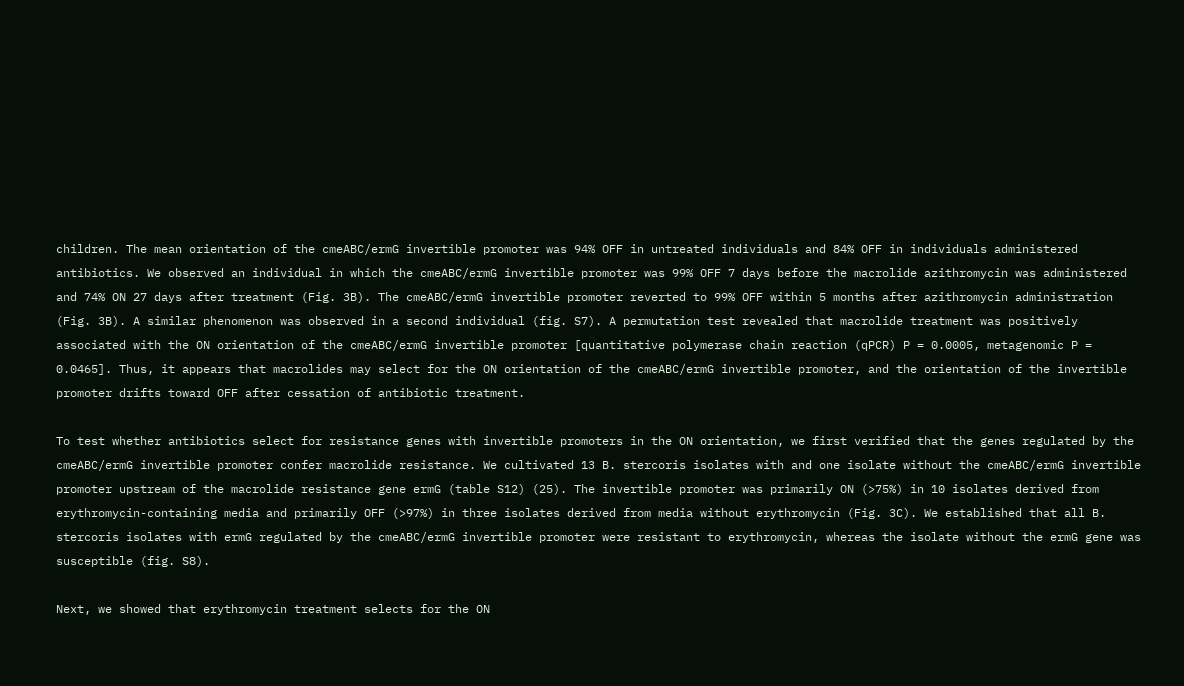children. The mean orientation of the cmeABC/ermG invertible promoter was 94% OFF in untreated individuals and 84% OFF in individuals administered antibiotics. We observed an individual in which the cmeABC/ermG invertible promoter was 99% OFF 7 days before the macrolide azithromycin was administered and 74% ON 27 days after treatment (Fig. 3B). The cmeABC/ermG invertible promoter reverted to 99% OFF within 5 months after azithromycin administration (Fig. 3B). A similar phenomenon was observed in a second individual (fig. S7). A permutation test revealed that macrolide treatment was positively associated with the ON orientation of the cmeABC/ermG invertible promoter [quantitative polymerase chain reaction (qPCR) P = 0.0005, metagenomic P = 0.0465]. Thus, it appears that macrolides may select for the ON orientation of the cmeABC/ermG invertible promoter, and the orientation of the invertible promoter drifts toward OFF after cessation of antibiotic treatment.

To test whether antibiotics select for resistance genes with invertible promoters in the ON orientation, we first verified that the genes regulated by the cmeABC/ermG invertible promoter confer macrolide resistance. We cultivated 13 B. stercoris isolates with and one isolate without the cmeABC/ermG invertible promoter upstream of the macrolide resistance gene ermG (table S12) (25). The invertible promoter was primarily ON (>75%) in 10 isolates derived from erythromycin-containing media and primarily OFF (>97%) in three isolates derived from media without erythromycin (Fig. 3C). We established that all B. stercoris isolates with ermG regulated by the cmeABC/ermG invertible promoter were resistant to erythromycin, whereas the isolate without the ermG gene was susceptible (fig. S8).

Next, we showed that erythromycin treatment selects for the ON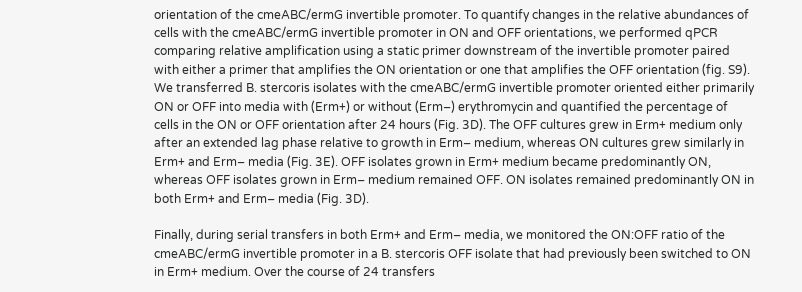orientation of the cmeABC/ermG invertible promoter. To quantify changes in the relative abundances of cells with the cmeABC/ermG invertible promoter in ON and OFF orientations, we performed qPCR comparing relative amplification using a static primer downstream of the invertible promoter paired with either a primer that amplifies the ON orientation or one that amplifies the OFF orientation (fig. S9). We transferred B. stercoris isolates with the cmeABC/ermG invertible promoter oriented either primarily ON or OFF into media with (Erm+) or without (Erm–) erythromycin and quantified the percentage of cells in the ON or OFF orientation after 24 hours (Fig. 3D). The OFF cultures grew in Erm+ medium only after an extended lag phase relative to growth in Erm– medium, whereas ON cultures grew similarly in Erm+ and Erm– media (Fig. 3E). OFF isolates grown in Erm+ medium became predominantly ON, whereas OFF isolates grown in Erm– medium remained OFF. ON isolates remained predominantly ON in both Erm+ and Erm– media (Fig. 3D).

Finally, during serial transfers in both Erm+ and Erm– media, we monitored the ON:OFF ratio of the cmeABC/ermG invertible promoter in a B. stercoris OFF isolate that had previously been switched to ON in Erm+ medium. Over the course of 24 transfers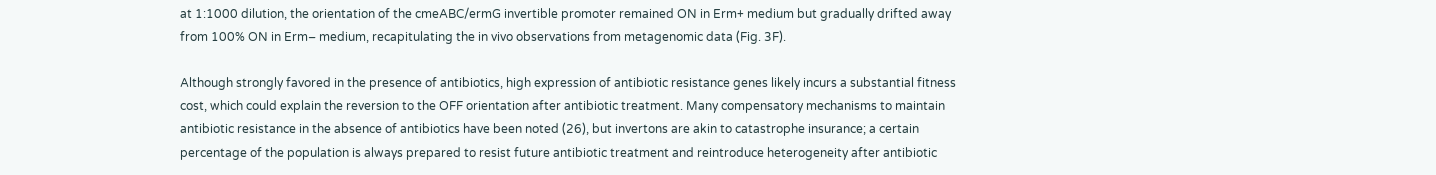at 1:1000 dilution, the orientation of the cmeABC/ermG invertible promoter remained ON in Erm+ medium but gradually drifted away from 100% ON in Erm– medium, recapitulating the in vivo observations from metagenomic data (Fig. 3F).

Although strongly favored in the presence of antibiotics, high expression of antibiotic resistance genes likely incurs a substantial fitness cost, which could explain the reversion to the OFF orientation after antibiotic treatment. Many compensatory mechanisms to maintain antibiotic resistance in the absence of antibiotics have been noted (26), but invertons are akin to catastrophe insurance; a certain percentage of the population is always prepared to resist future antibiotic treatment and reintroduce heterogeneity after antibiotic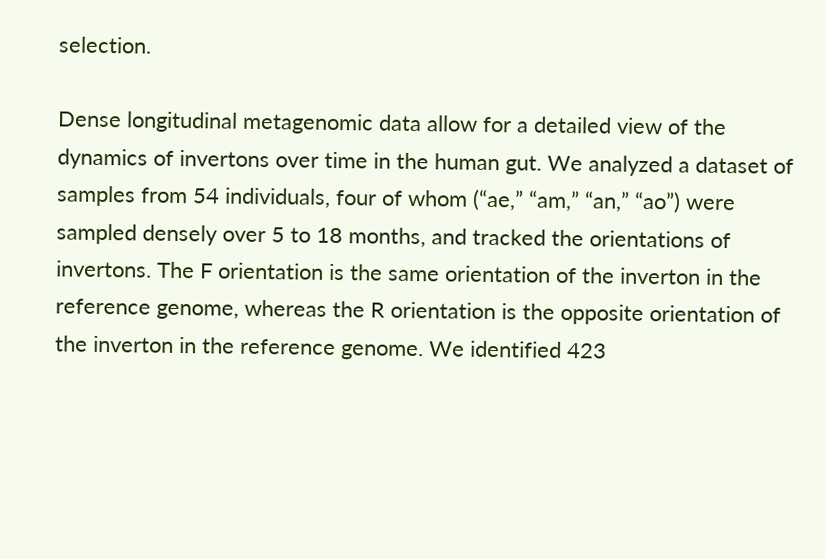selection.

Dense longitudinal metagenomic data allow for a detailed view of the dynamics of invertons over time in the human gut. We analyzed a dataset of samples from 54 individuals, four of whom (“ae,” “am,” “an,” “ao”) were sampled densely over 5 to 18 months, and tracked the orientations of invertons. The F orientation is the same orientation of the inverton in the reference genome, whereas the R orientation is the opposite orientation of the inverton in the reference genome. We identified 423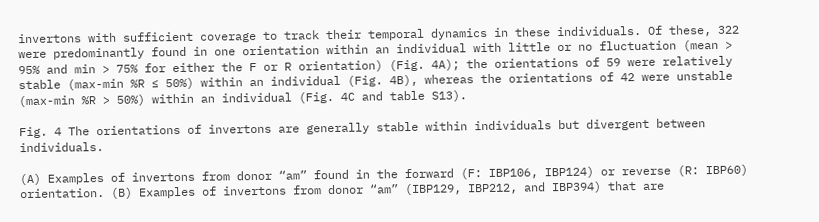invertons with sufficient coverage to track their temporal dynamics in these individuals. Of these, 322 were predominantly found in one orientation within an individual with little or no fluctuation (mean > 95% and min > 75% for either the F or R orientation) (Fig. 4A); the orientations of 59 were relatively stable (max-min %R ≤ 50%) within an individual (Fig. 4B), whereas the orientations of 42 were unstable (max-min %R > 50%) within an individual (Fig. 4C and table S13).

Fig. 4 The orientations of invertons are generally stable within individuals but divergent between individuals.

(A) Examples of invertons from donor “am” found in the forward (F: IBP106, IBP124) or reverse (R: IBP60) orientation. (B) Examples of invertons from donor “am” (IBP129, IBP212, and IBP394) that are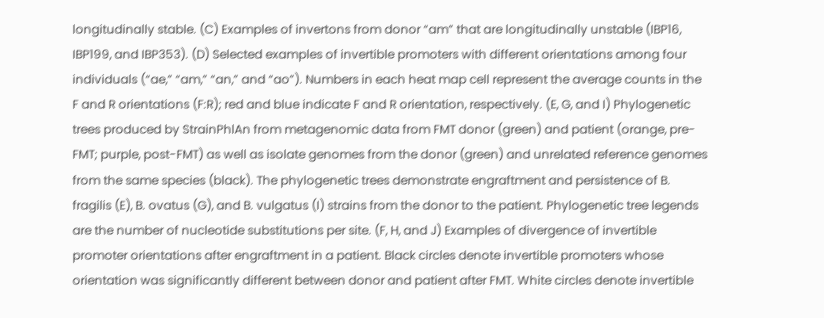longitudinally stable. (C) Examples of invertons from donor “am” that are longitudinally unstable (IBP16, IBP199, and IBP353). (D) Selected examples of invertible promoters with different orientations among four individuals (“ae,” “am,” “an,” and “ao”). Numbers in each heat map cell represent the average counts in the F and R orientations (F:R); red and blue indicate F and R orientation, respectively. (E, G, and I) Phylogenetic trees produced by StrainPhlAn from metagenomic data from FMT donor (green) and patient (orange, pre-FMT; purple, post-FMT) as well as isolate genomes from the donor (green) and unrelated reference genomes from the same species (black). The phylogenetic trees demonstrate engraftment and persistence of B. fragilis (E), B. ovatus (G), and B. vulgatus (I) strains from the donor to the patient. Phylogenetic tree legends are the number of nucleotide substitutions per site. (F, H, and J) Examples of divergence of invertible promoter orientations after engraftment in a patient. Black circles denote invertible promoters whose orientation was significantly different between donor and patient after FMT. White circles denote invertible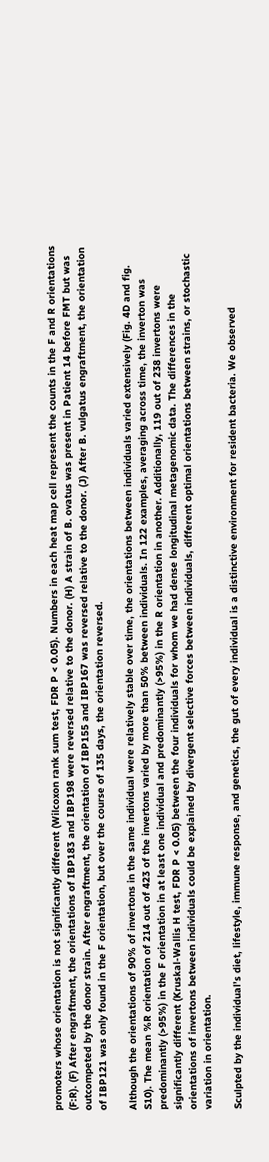promoters whose orientation is not significantly different (Wilcoxon rank sum test, FDR P < 0.05). Numbers in each heat map cell represent the counts in the F and R orientations (F:R). (F) After engraftment, the orientations of IBP183 and IBP198 were reversed relative to the donor. (H) A strain of B. ovatus was present in Patient 14 before FMT but was outcompeted by the donor strain. After engraftment, the orientation of IBP155 and IBP167 was reversed relative to the donor. (J) After B. vulgatus engraftment, the orientation of IBP121 was only found in the F orientation, but over the course of 135 days, the orientation reversed.

Although the orientations of 90% of invertons in the same individual were relatively stable over time, the orientations between individuals varied extensively (Fig. 4D and fig. S10). The mean %R orientation of 214 out of 423 of the invertons varied by more than 50% between individuals. In 122 examples, averaging across time, the inverton was predominantly (>95%) in the F orientation in at least one individual and predominantly (>95%) in the R orientation in another. Additionally, 119 out of 238 invertons were significantly different (Kruskal-Wallis H test, FDR P < 0.05) between the four individuals for whom we had dense longitudinal metagenomic data. The differences in the orientations of invertons between individuals could be explained by divergent selective forces between individuals, different optimal orientations between strains, or stochastic variation in orientation.

Sculpted by the individual’s diet, lifestyle, immune response, and genetics, the gut of every individual is a distinctive environment for resident bacteria. We observed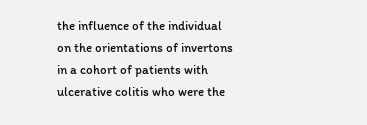the influence of the individual on the orientations of invertons in a cohort of patients with ulcerative colitis who were the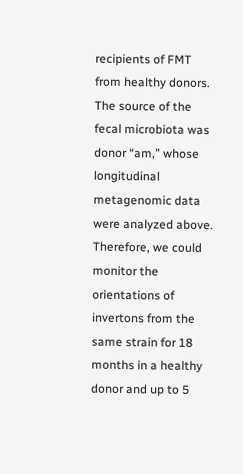recipients of FMT from healthy donors. The source of the fecal microbiota was donor “am,” whose longitudinal metagenomic data were analyzed above. Therefore, we could monitor the orientations of invertons from the same strain for 18 months in a healthy donor and up to 5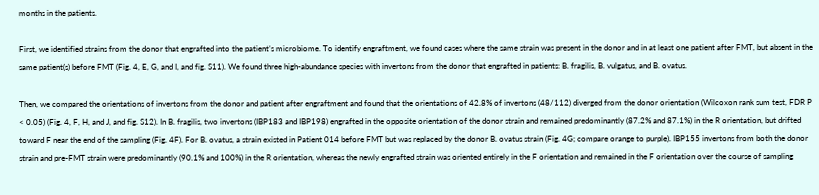months in the patients.

First, we identified strains from the donor that engrafted into the patient’s microbiome. To identify engraftment, we found cases where the same strain was present in the donor and in at least one patient after FMT, but absent in the same patient(s) before FMT (Fig. 4, E, G, and I, and fig. S11). We found three high-abundance species with invertons from the donor that engrafted in patients: B. fragilis, B. vulgatus, and B. ovatus.

Then, we compared the orientations of invertons from the donor and patient after engraftment and found that the orientations of 42.8% of invertons (48/112) diverged from the donor orientation (Wilcoxon rank sum test, FDR P < 0.05) (Fig. 4, F, H, and J, and fig. S12). In B. fragilis, two invertons (IBP183 and IBP198) engrafted in the opposite orientation of the donor strain and remained predominantly (87.2% and 87.1%) in the R orientation, but drifted toward F near the end of the sampling (Fig. 4F). For B. ovatus, a strain existed in Patient 014 before FMT but was replaced by the donor B. ovatus strain (Fig. 4G; compare orange to purple). IBP155 invertons from both the donor strain and pre-FMT strain were predominantly (90.1% and 100%) in the R orientation, whereas the newly engrafted strain was oriented entirely in the F orientation and remained in the F orientation over the course of sampling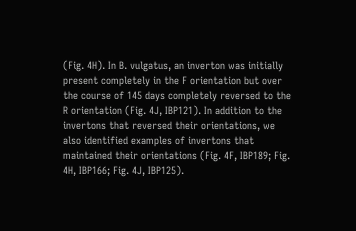(Fig. 4H). In B. vulgatus, an inverton was initially present completely in the F orientation but over the course of 145 days completely reversed to the R orientation (Fig. 4J, IBP121). In addition to the invertons that reversed their orientations, we also identified examples of invertons that maintained their orientations (Fig. 4F, IBP189; Fig. 4H, IBP166; Fig. 4J, IBP125).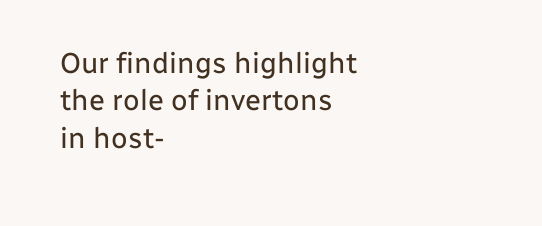Our findings highlight the role of invertons in host-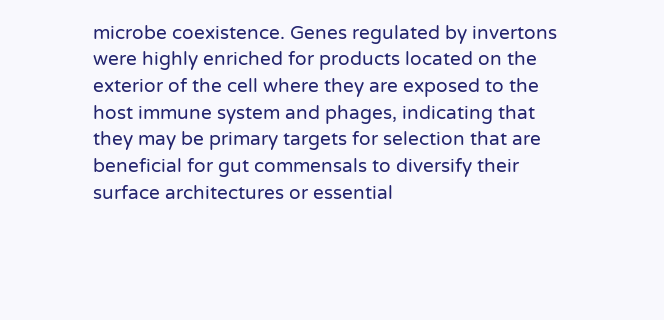microbe coexistence. Genes regulated by invertons were highly enriched for products located on the exterior of the cell where they are exposed to the host immune system and phages, indicating that they may be primary targets for selection that are beneficial for gut commensals to diversify their surface architectures or essential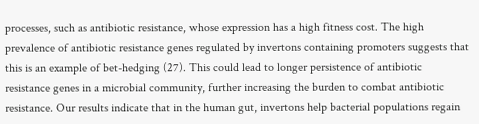processes, such as antibiotic resistance, whose expression has a high fitness cost. The high prevalence of antibiotic resistance genes regulated by invertons containing promoters suggests that this is an example of bet-hedging (27). This could lead to longer persistence of antibiotic resistance genes in a microbial community, further increasing the burden to combat antibiotic resistance. Our results indicate that in the human gut, invertons help bacterial populations regain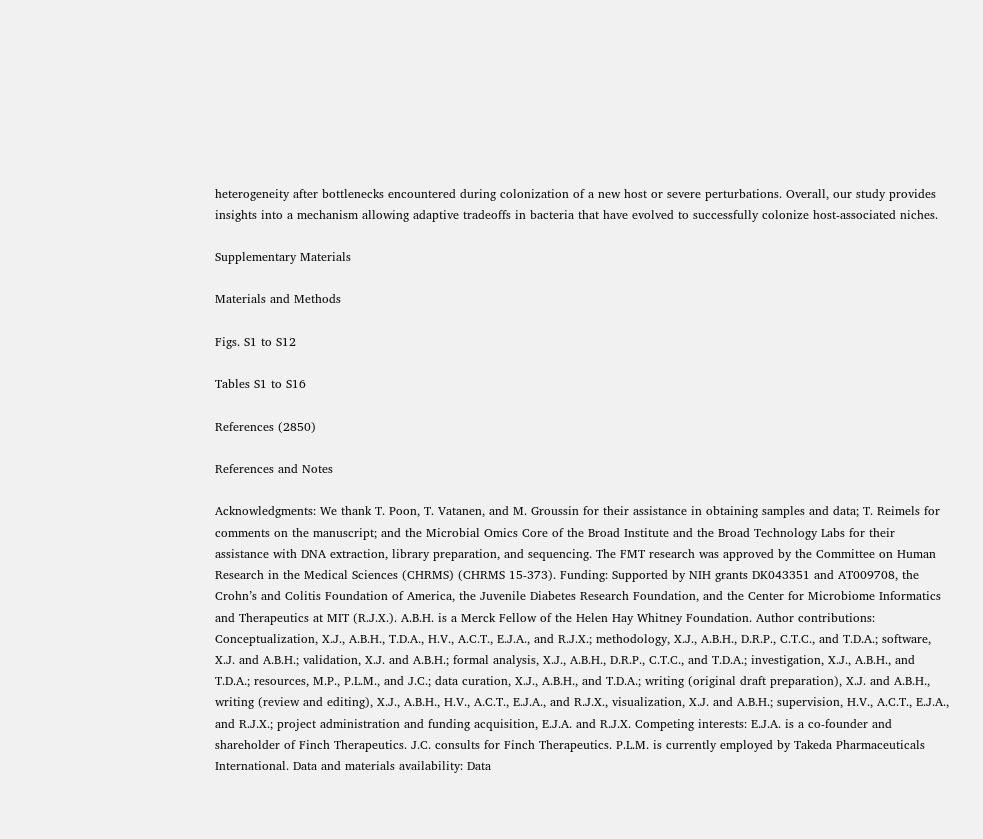heterogeneity after bottlenecks encountered during colonization of a new host or severe perturbations. Overall, our study provides insights into a mechanism allowing adaptive tradeoffs in bacteria that have evolved to successfully colonize host-associated niches.

Supplementary Materials

Materials and Methods

Figs. S1 to S12

Tables S1 to S16

References (2850)

References and Notes

Acknowledgments: We thank T. Poon, T. Vatanen, and M. Groussin for their assistance in obtaining samples and data; T. Reimels for comments on the manuscript; and the Microbial Omics Core of the Broad Institute and the Broad Technology Labs for their assistance with DNA extraction, library preparation, and sequencing. The FMT research was approved by the Committee on Human Research in the Medical Sciences (CHRMS) (CHRMS 15-373). Funding: Supported by NIH grants DK043351 and AT009708, the Crohn’s and Colitis Foundation of America, the Juvenile Diabetes Research Foundation, and the Center for Microbiome Informatics and Therapeutics at MIT (R.J.X.). A.B.H. is a Merck Fellow of the Helen Hay Whitney Foundation. Author contributions: Conceptualization, X.J., A.B.H., T.D.A., H.V., A.C.T., E.J.A., and R.J.X.; methodology, X.J., A.B.H., D.R.P., C.T.C., and T.D.A.; software, X.J. and A.B.H.; validation, X.J. and A.B.H.; formal analysis, X.J., A.B.H., D.R.P., C.T.C., and T.D.A.; investigation, X.J., A.B.H., and T.D.A.; resources, M.P., P.L.M., and J.C.; data curation, X.J., A.B.H., and T.D.A.; writing (original draft preparation), X.J. and A.B.H., writing (review and editing), X.J., A.B.H., H.V., A.C.T., E.J.A., and R.J.X., visualization, X.J. and A.B.H.; supervision, H.V., A.C.T., E.J.A., and R.J.X.; project administration and funding acquisition, E.J.A. and R.J.X. Competing interests: E.J.A. is a co-founder and shareholder of Finch Therapeutics. J.C. consults for Finch Therapeutics. P.L.M. is currently employed by Takeda Pharmaceuticals International. Data and materials availability: Data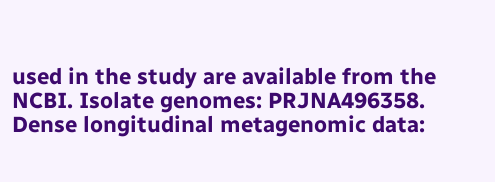used in the study are available from the NCBI. Isolate genomes: PRJNA496358. Dense longitudinal metagenomic data: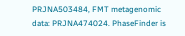PRJNA503484, FMT metagenomic data: PRJNA474024. PhaseFinder is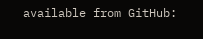available from GitHub: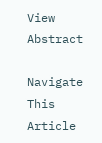View Abstract

Navigate This Article